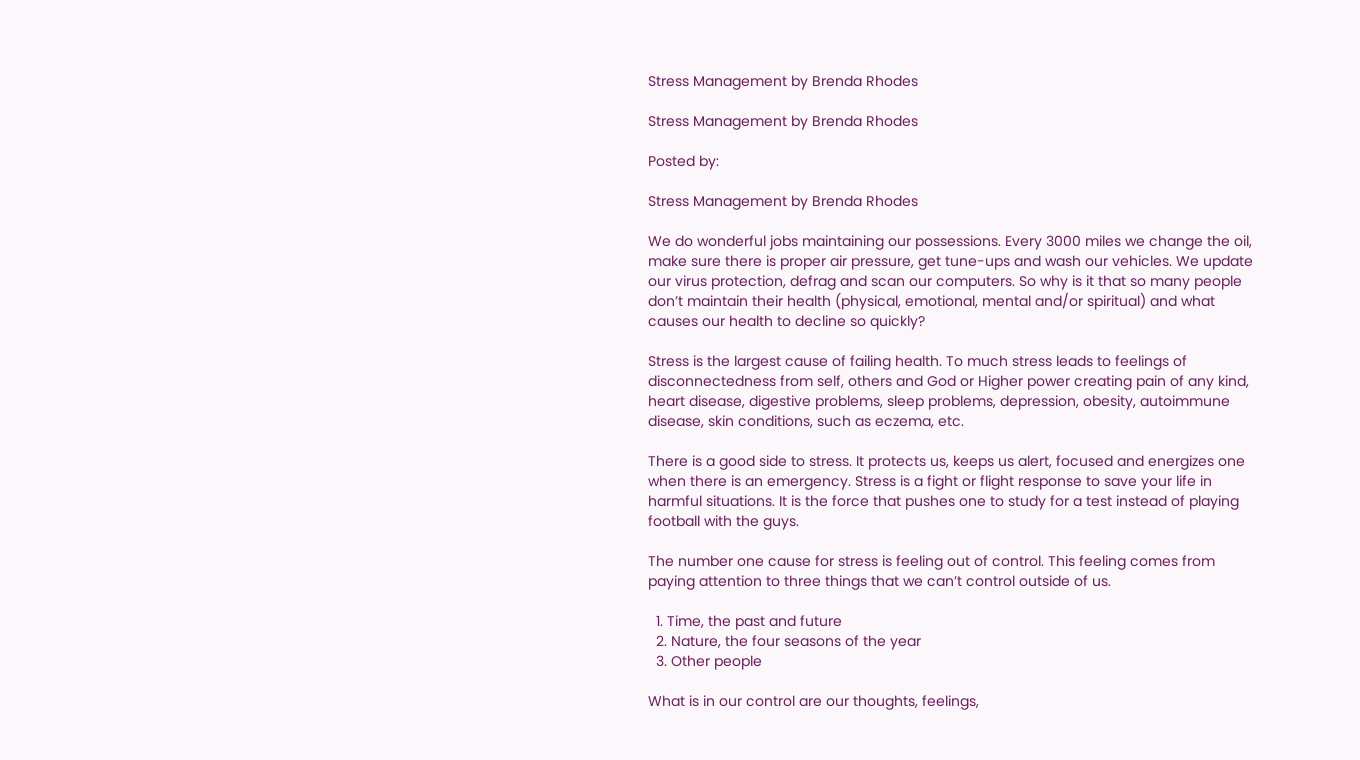Stress Management by Brenda Rhodes

Stress Management by Brenda Rhodes

Posted by:

Stress Management by Brenda Rhodes

We do wonderful jobs maintaining our possessions. Every 3000 miles we change the oil, make sure there is proper air pressure, get tune-ups and wash our vehicles. We update our virus protection, defrag and scan our computers. So why is it that so many people don’t maintain their health (physical, emotional, mental and/or spiritual) and what causes our health to decline so quickly?

Stress is the largest cause of failing health. To much stress leads to feelings of disconnectedness from self, others and God or Higher power creating pain of any kind, heart disease, digestive problems, sleep problems, depression, obesity, autoimmune disease, skin conditions, such as eczema, etc.

There is a good side to stress. It protects us, keeps us alert, focused and energizes one when there is an emergency. Stress is a fight or flight response to save your life in harmful situations. It is the force that pushes one to study for a test instead of playing football with the guys.

The number one cause for stress is feeling out of control. This feeling comes from paying attention to three things that we can’t control outside of us.

  1. Time, the past and future
  2. Nature, the four seasons of the year
  3. Other people

What is in our control are our thoughts, feelings,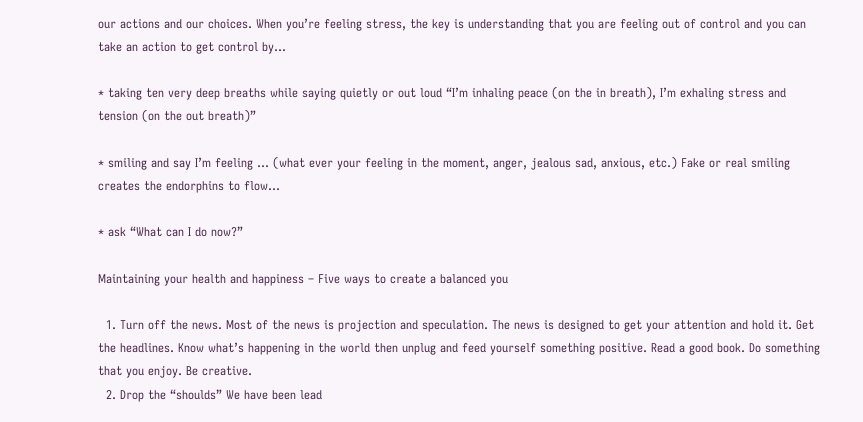our actions and our choices. When you’re feeling stress, the key is understanding that you are feeling out of control and you can take an action to get control by…

* taking ten very deep breaths while saying quietly or out loud “I’m inhaling peace (on the in breath), I’m exhaling stress and tension (on the out breath)”

* smiling and say I’m feeling … (what ever your feeling in the moment, anger, jealous sad, anxious, etc.) Fake or real smiling creates the endorphins to flow…

* ask “What can I do now?”

Maintaining your health and happiness – Five ways to create a balanced you

  1. Turn off the news. Most of the news is projection and speculation. The news is designed to get your attention and hold it. Get the headlines. Know what’s happening in the world then unplug and feed yourself something positive. Read a good book. Do something that you enjoy. Be creative.
  2. Drop the “shoulds” We have been lead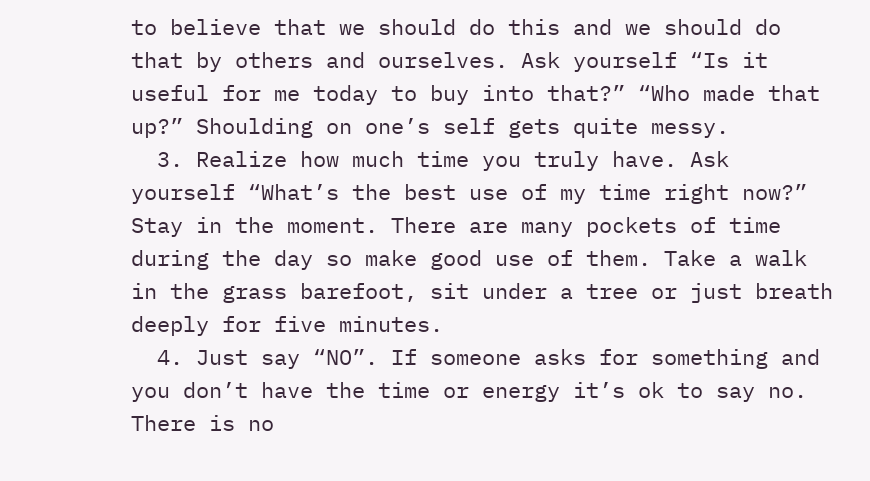to believe that we should do this and we should do that by others and ourselves. Ask yourself “Is it useful for me today to buy into that?” “Who made that up?” Shoulding on one’s self gets quite messy.
  3. Realize how much time you truly have. Ask yourself “What’s the best use of my time right now?” Stay in the moment. There are many pockets of time during the day so make good use of them. Take a walk in the grass barefoot, sit under a tree or just breath deeply for five minutes.
  4. Just say “NO”. If someone asks for something and you don’t have the time or energy it’s ok to say no. There is no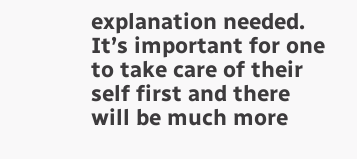explanation needed. It’s important for one to take care of their self first and there will be much more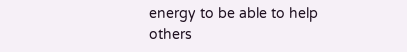energy to be able to help others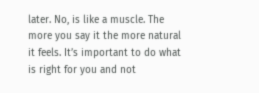later. No, is like a muscle. The more you say it the more natural it feels. It’s important to do what is right for you and not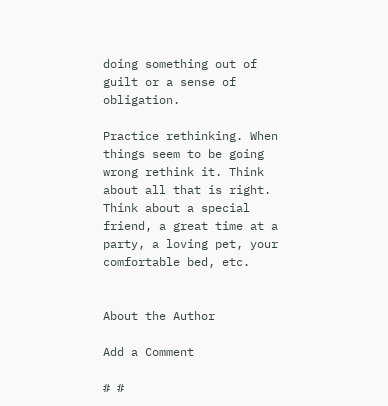doing something out of guilt or a sense of obligation.

Practice rethinking. When things seem to be going wrong rethink it. Think about all that is right. Think about a special friend, a great time at a party, a loving pet, your comfortable bed, etc.


About the Author

Add a Comment

# #